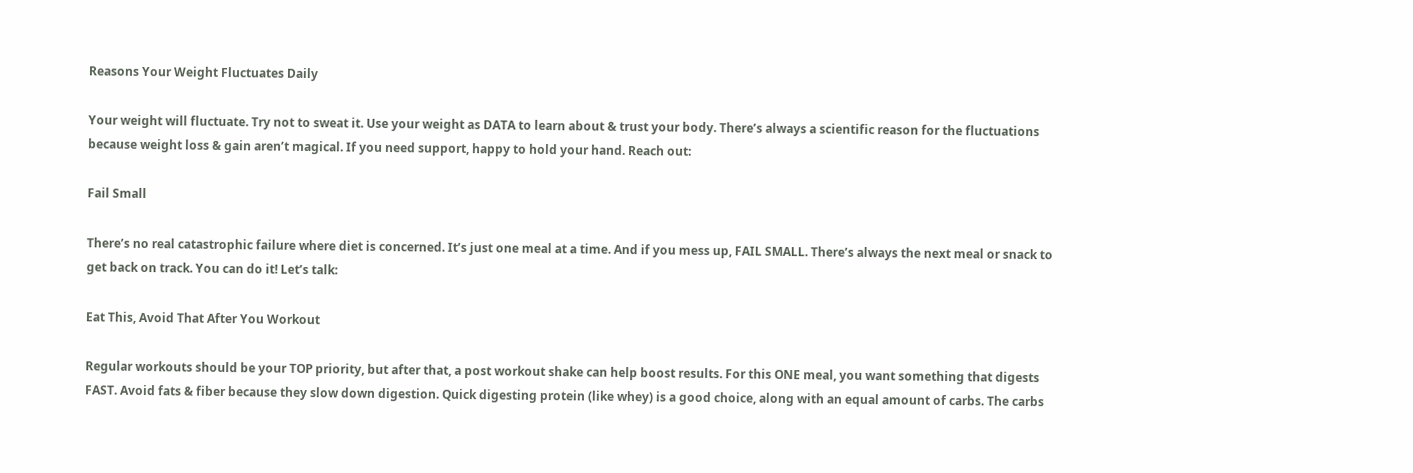Reasons Your Weight Fluctuates Daily

Your weight will fluctuate. Try not to sweat it. Use your weight as DATA to learn about & trust your body. There’s always a scientific reason for the fluctuations because weight loss & gain aren’t magical. If you need support, happy to hold your hand. Reach out:

Fail Small

There’s no real catastrophic failure where diet is concerned. It’s just one meal at a time. And if you mess up, FAIL SMALL. There’s always the next meal or snack to get back on track. You can do it! Let’s talk:

Eat This, Avoid That After You Workout

Regular workouts should be your TOP priority, but after that, a post workout shake can help boost results. For this ONE meal, you want something that digests FAST. Avoid fats & fiber because they slow down digestion. Quick digesting protein (like whey) is a good choice, along with an equal amount of carbs. The carbs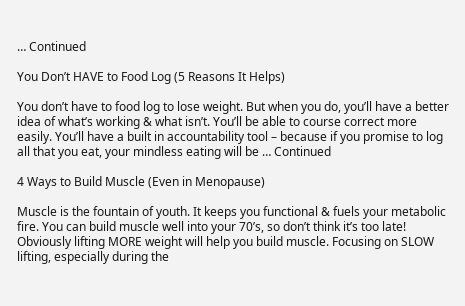… Continued

You Don’t HAVE to Food Log (5 Reasons It Helps)

You don’t have to food log to lose weight. But when you do, you’ll have a better idea of what’s working & what isn’t. You’ll be able to course correct more easily. You’ll have a built in accountability tool – because if you promise to log all that you eat, your mindless eating will be … Continued

4 Ways to Build Muscle (Even in Menopause)

Muscle is the fountain of youth. It keeps you functional & fuels your metabolic fire. You can build muscle well into your 70’s, so don’t think it’s too late! Obviously lifting MORE weight will help you build muscle. Focusing on SLOW lifting, especially during the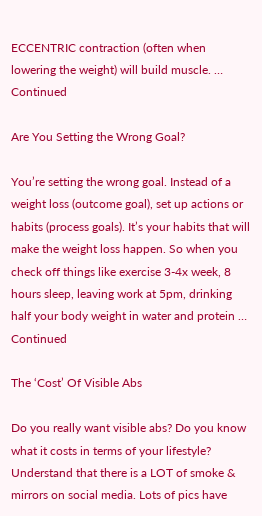ECCENTRIC contraction (often when lowering the weight) will build muscle. … Continued

Are You Setting the Wrong Goal?

You’re setting the wrong goal. Instead of a weight loss (outcome goal), set up actions or habits (process goals). It’s your habits that will make the weight loss happen. So when you check off things like exercise 3-4x week, 8 hours sleep, leaving work at 5pm, drinking half your body weight in water and protein … Continued

The ‘Cost’ Of Visible Abs

Do you really want visible abs? Do you know what it costs in terms of your lifestyle? Understand that there is a LOT of smoke & mirrors on social media. Lots of pics have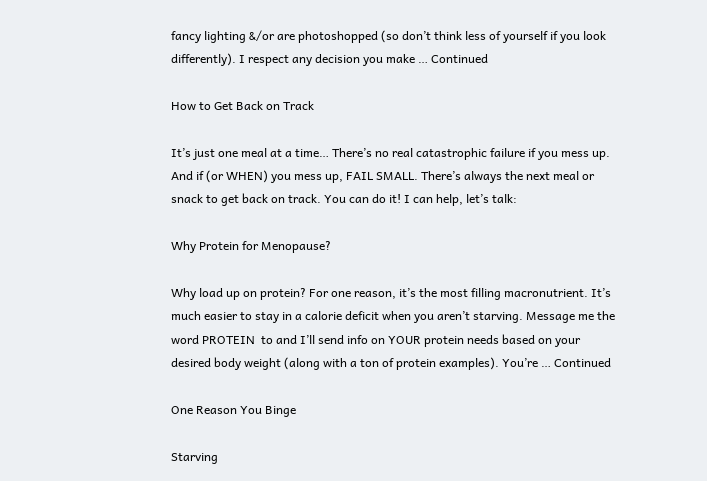fancy lighting &/or are photoshopped (so don’t think less of yourself if you look differently). I respect any decision you make … Continued

How to Get Back on Track

It’s just one meal at a time… There’s no real catastrophic failure if you mess up. And if (or WHEN) you mess up, FAIL SMALL. There’s always the next meal or snack to get back on track. You can do it! I can help, let’s talk:

Why Protein for Menopause?

Why load up on protein? For one reason, it’s the most filling macronutrient. It’s much easier to stay in a calorie deficit when you aren’t starving. Message me the word PROTEIN  to and I’ll send info on YOUR protein needs based on your desired body weight (along with a ton of protein examples). You’re … Continued

One Reason You Binge

Starving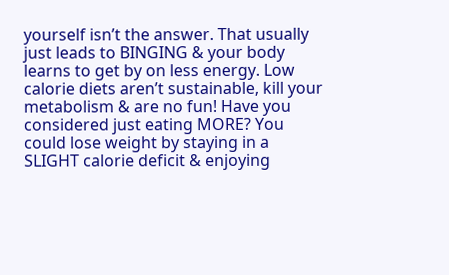yourself isn’t the answer. That usually just leads to BINGING & your body learns to get by on less energy. Low calorie diets aren’t sustainable, kill your metabolism & are no fun! Have you considered just eating MORE? You could lose weight by staying in a SLIGHT calorie deficit & enjoying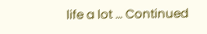life a lot … Continued